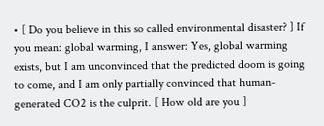• [ Do you believe in this so called environmental disaster? ] If you mean: global warming, I answer: Yes, global warming exists, but I am unconvinced that the predicted doom is going to come, and I am only partially convinced that human-generated CO2 is the culprit. [ How old are you ]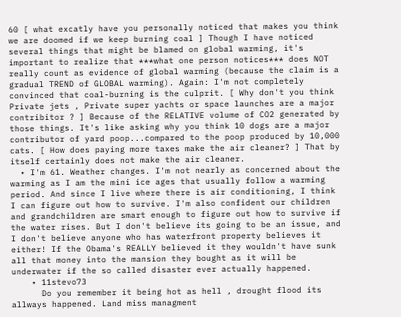60 [ what excatly have you personally noticed that makes you think we are doomed if we keep burning coal ] Though I have noticed several things that might be blamed on global warming, it's important to realize that ***what one person notices*** does NOT really count as evidence of global warming (because the claim is a gradual TREND of GLOBAL warming). Again: I'm not completely convinced that coal-burning is the culprit. [ Why don't you think Private jets , Private super yachts or space launches are a major contribitor ? ] Because of the RELATIVE volume of CO2 generated by those things. It's like asking why you think 10 dogs are a major contributor of yard poop...compared to the poop produced by 10,000 cats. [ How does paying more taxes make the air cleaner? ] That by itself certainly does not make the air cleaner.
  • I'm 61. Weather changes. I'm not nearly as concerned about the warming as I am the mini ice ages that usually follow a warming period. And since I live where there is air conditioning, I think I can figure out how to survive. I'm also confident our children and grandchildren are smart enough to figure out how to survive if the water rises. But I don't believe its going to be an issue, and I don't believe anyone who has waterfront property believes it either! If the Obama's REALLY believed it they wouldn't have sunk all that money into the mansion they bought as it will be underwater if the so called disaster ever actually happened.
    • 11stevo73
      Do you remember it being hot as hell , drought flood its allways happened. Land miss managment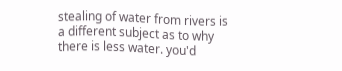stealing of water from rivers is a different subject as to why there is less water. you'd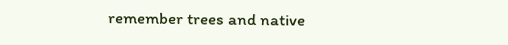remember trees and native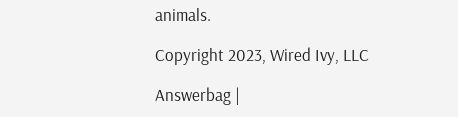animals.

Copyright 2023, Wired Ivy, LLC

Answerbag |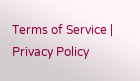Terms of Service | Privacy Policy